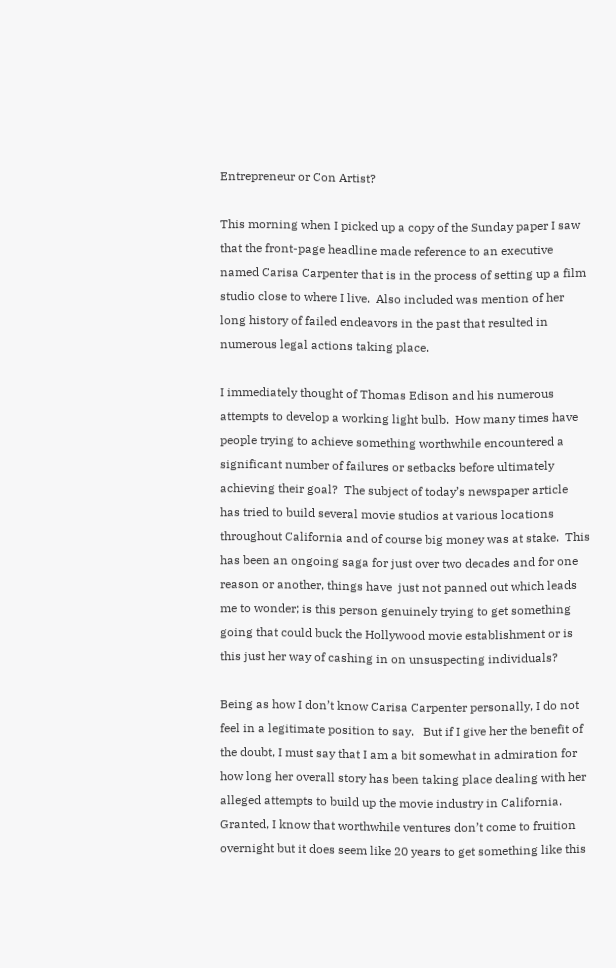Entrepreneur or Con Artist?

This morning when I picked up a copy of the Sunday paper I saw that the front-page headline made reference to an executive named Carisa Carpenter that is in the process of setting up a film studio close to where I live.  Also included was mention of her long history of failed endeavors in the past that resulted in numerous legal actions taking place.

I immediately thought of Thomas Edison and his numerous attempts to develop a working light bulb.  How many times have people trying to achieve something worthwhile encountered a significant number of failures or setbacks before ultimately achieving their goal?  The subject of today’s newspaper article has tried to build several movie studios at various locations throughout California and of course big money was at stake.  This has been an ongoing saga for just over two decades and for one reason or another, things have  just not panned out which leads me to wonder; is this person genuinely trying to get something going that could buck the Hollywood movie establishment or is this just her way of cashing in on unsuspecting individuals?

Being as how I don’t know Carisa Carpenter personally, I do not feel in a legitimate position to say.   But if I give her the benefit of the doubt, I must say that I am a bit somewhat in admiration for how long her overall story has been taking place dealing with her alleged attempts to build up the movie industry in California.   Granted, I know that worthwhile ventures don’t come to fruition overnight but it does seem like 20 years to get something like this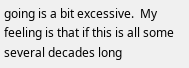going is a bit excessive.  My feeling is that if this is all some several decades long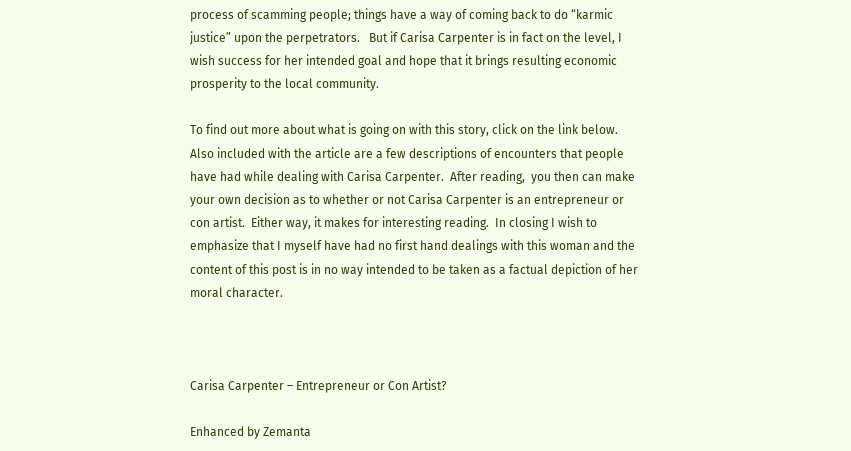process of scamming people; things have a way of coming back to do “karmic justice” upon the perpetrators.   But if Carisa Carpenter is in fact on the level, I wish success for her intended goal and hope that it brings resulting economic prosperity to the local community.

To find out more about what is going on with this story, click on the link below.  Also included with the article are a few descriptions of encounters that people have had while dealing with Carisa Carpenter.  After reading,  you then can make your own decision as to whether or not Carisa Carpenter is an entrepreneur or con artist.  Either way, it makes for interesting reading.  In closing I wish to emphasize that I myself have had no first hand dealings with this woman and the content of this post is in no way intended to be taken as a factual depiction of her moral character.



Carisa Carpenter – Entrepreneur or Con Artist?

Enhanced by Zemanta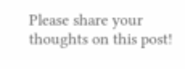Please share your thoughts on this post!